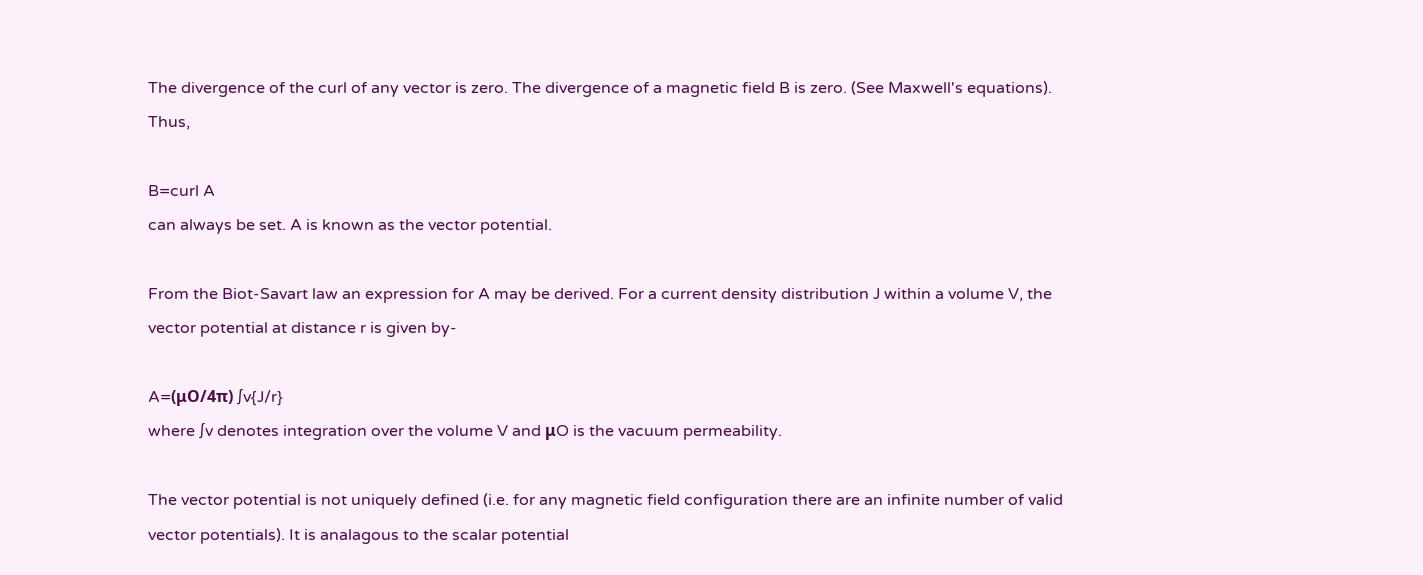The divergence of the curl of any vector is zero. The divergence of a magnetic field B is zero. (See Maxwell's equations). Thus,

B=curl A
can always be set. A is known as the vector potential.

From the Biot-Savart law an expression for A may be derived. For a current density distribution J within a volume V, the vector potential at distance r is given by-

A=(μO/4π) ∫v{J/r}
where ∫v denotes integration over the volume V and μO is the vacuum permeability.

The vector potential is not uniquely defined (i.e. for any magnetic field configuration there are an infinite number of valid vector potentials). It is analagous to the scalar potential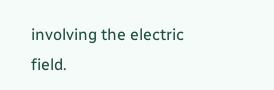involving the electric field.